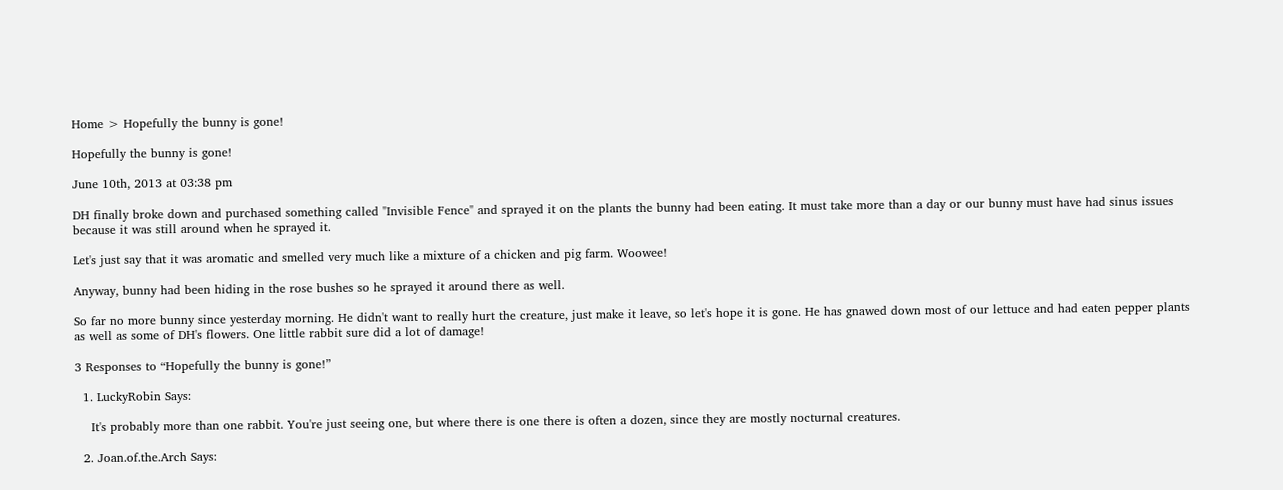Home > Hopefully the bunny is gone!

Hopefully the bunny is gone!

June 10th, 2013 at 03:38 pm

DH finally broke down and purchased something called "Invisible Fence" and sprayed it on the plants the bunny had been eating. It must take more than a day or our bunny must have had sinus issues because it was still around when he sprayed it.

Let's just say that it was aromatic and smelled very much like a mixture of a chicken and pig farm. Woowee!

Anyway, bunny had been hiding in the rose bushes so he sprayed it around there as well.

So far no more bunny since yesterday morning. He didn't want to really hurt the creature, just make it leave, so let's hope it is gone. He has gnawed down most of our lettuce and had eaten pepper plants as well as some of DH's flowers. One little rabbit sure did a lot of damage!

3 Responses to “Hopefully the bunny is gone!”

  1. LuckyRobin Says:

    It's probably more than one rabbit. You're just seeing one, but where there is one there is often a dozen, since they are mostly nocturnal creatures.

  2. Joan.of.the.Arch Says: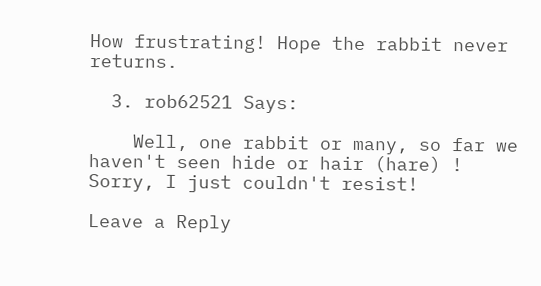How frustrating! Hope the rabbit never returns.

  3. rob62521 Says:

    Well, one rabbit or many, so far we haven't seen hide or hair (hare) ! Sorry, I just couldn't resist!

Leave a Reply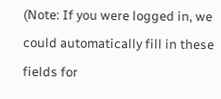(Note: If you were logged in, we could automatically fill in these fields for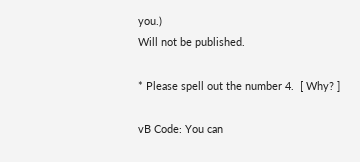you.)
Will not be published.

* Please spell out the number 4.  [ Why? ]

vB Code: You can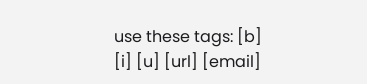use these tags: [b] [i] [u] [url] [email]